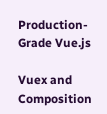Production-Grade Vue.js

Vuex and Composition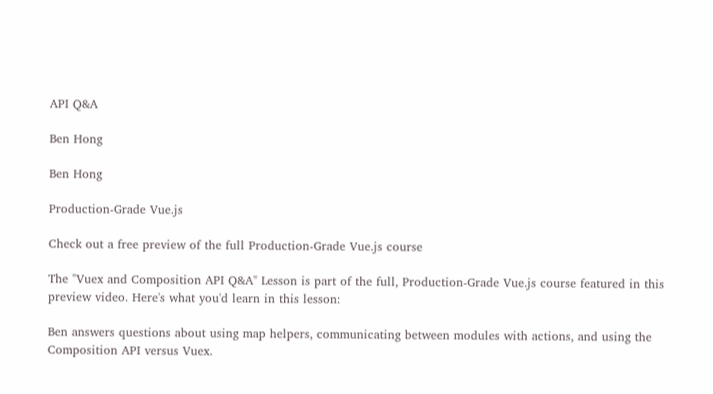API Q&A

Ben Hong

Ben Hong

Production-Grade Vue.js

Check out a free preview of the full Production-Grade Vue.js course

The "Vuex and Composition API Q&A" Lesson is part of the full, Production-Grade Vue.js course featured in this preview video. Here's what you'd learn in this lesson:

Ben answers questions about using map helpers, communicating between modules with actions, and using the Composition API versus Vuex.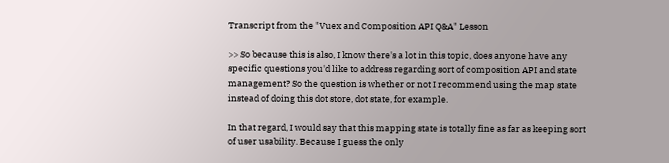Transcript from the "Vuex and Composition API Q&A" Lesson

>> So because this is also, I know there's a lot in this topic, does anyone have any specific questions you'd like to address regarding sort of composition API and state management? So the question is whether or not I recommend using the map state instead of doing this dot store, dot state, for example.

In that regard, I would say that this mapping state is totally fine as far as keeping sort of user usability. Because I guess the only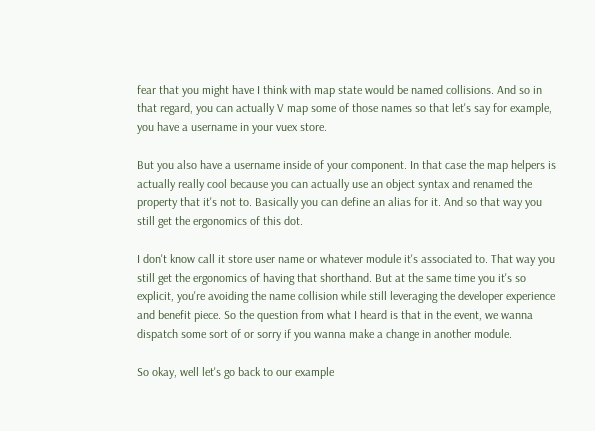fear that you might have I think with map state would be named collisions. And so in that regard, you can actually V map some of those names so that let's say for example, you have a username in your vuex store.

But you also have a username inside of your component. In that case the map helpers is actually really cool because you can actually use an object syntax and renamed the property that it's not to. Basically you can define an alias for it. And so that way you still get the ergonomics of this dot.

I don't know call it store user name or whatever module it's associated to. That way you still get the ergonomics of having that shorthand. But at the same time you it's so explicit, you're avoiding the name collision while still leveraging the developer experience and benefit piece. So the question from what I heard is that in the event, we wanna dispatch some sort of or sorry if you wanna make a change in another module.

So okay, well let's go back to our example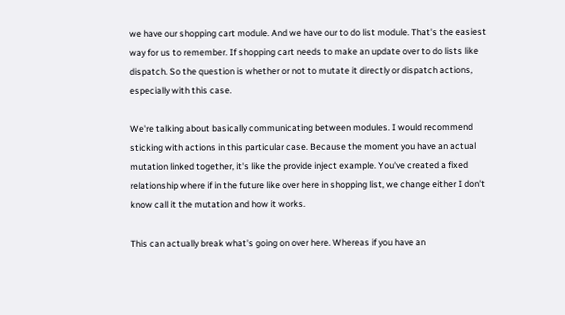we have our shopping cart module. And we have our to do list module. That's the easiest way for us to remember. If shopping cart needs to make an update over to do lists like dispatch. So the question is whether or not to mutate it directly or dispatch actions, especially with this case.

We're talking about basically communicating between modules. I would recommend sticking with actions in this particular case. Because the moment you have an actual mutation linked together, it's like the provide inject example. You've created a fixed relationship where if in the future like over here in shopping list, we change either I don't know call it the mutation and how it works.

This can actually break what's going on over here. Whereas if you have an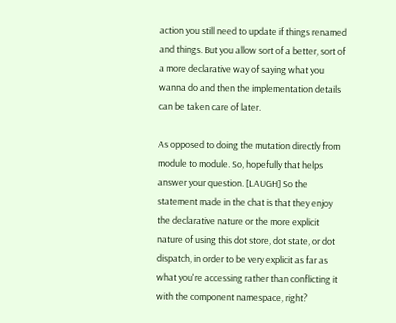action you still need to update if things renamed and things. But you allow sort of a better, sort of a more declarative way of saying what you wanna do and then the implementation details can be taken care of later.

As opposed to doing the mutation directly from module to module. So, hopefully that helps answer your question. [LAUGH] So the statement made in the chat is that they enjoy the declarative nature or the more explicit nature of using this dot store, dot state, or dot dispatch, in order to be very explicit as far as what you're accessing rather than conflicting it with the component namespace, right?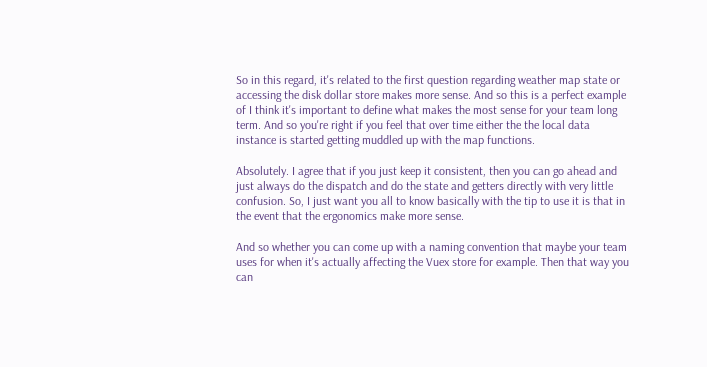So in this regard, it's related to the first question regarding weather map state or accessing the disk dollar store makes more sense. And so this is a perfect example of I think it's important to define what makes the most sense for your team long term. And so you're right if you feel that over time either the the local data instance is started getting muddled up with the map functions.

Absolutely. I agree that if you just keep it consistent, then you can go ahead and just always do the dispatch and do the state and getters directly with very little confusion. So, I just want you all to know basically with the tip to use it is that in the event that the ergonomics make more sense.

And so whether you can come up with a naming convention that maybe your team uses for when it's actually affecting the Vuex store for example. Then that way you can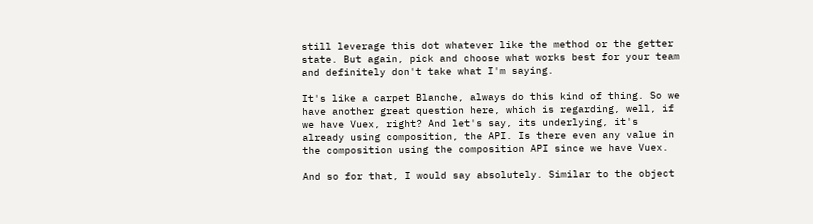still leverage this dot whatever like the method or the getter state. But again, pick and choose what works best for your team and definitely don't take what I'm saying.

It's like a carpet Blanche, always do this kind of thing. So we have another great question here, which is regarding, well, if we have Vuex, right? And let's say, its underlying, it's already using composition, the API. Is there even any value in the composition using the composition API since we have Vuex.

And so for that, I would say absolutely. Similar to the object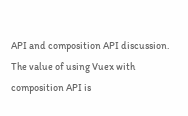API and composition API discussion. The value of using Vuex with composition API is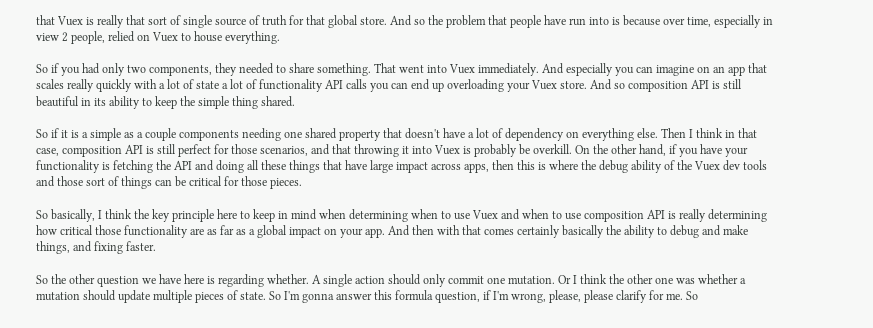that Vuex is really that sort of single source of truth for that global store. And so the problem that people have run into is because over time, especially in view 2 people, relied on Vuex to house everything.

So if you had only two components, they needed to share something. That went into Vuex immediately. And especially you can imagine on an app that scales really quickly with a lot of state a lot of functionality API calls you can end up overloading your Vuex store. And so composition API is still beautiful in its ability to keep the simple thing shared.

So if it is a simple as a couple components needing one shared property that doesn't have a lot of dependency on everything else. Then I think in that case, composition API is still perfect for those scenarios, and that throwing it into Vuex is probably be overkill. On the other hand, if you have your functionality is fetching the API and doing all these things that have large impact across apps, then this is where the debug ability of the Vuex dev tools and those sort of things can be critical for those pieces.

So basically, I think the key principle here to keep in mind when determining when to use Vuex and when to use composition API is really determining how critical those functionality are as far as a global impact on your app. And then with that comes certainly basically the ability to debug and make things, and fixing faster.

So the other question we have here is regarding whether. A single action should only commit one mutation. Or I think the other one was whether a mutation should update multiple pieces of state. So I'm gonna answer this formula question, if I'm wrong, please, please clarify for me. So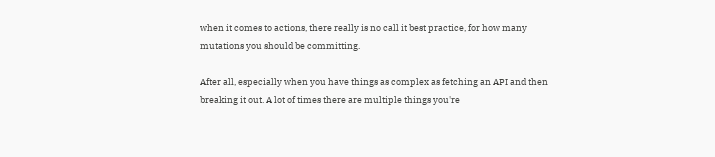when it comes to actions, there really is no call it best practice, for how many mutations you should be committing.

After all, especially when you have things as complex as fetching an API and then breaking it out. A lot of times there are multiple things you're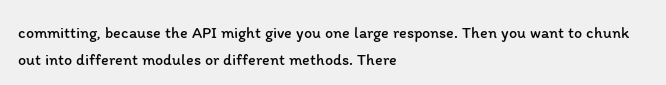committing, because the API might give you one large response. Then you want to chunk out into different modules or different methods. There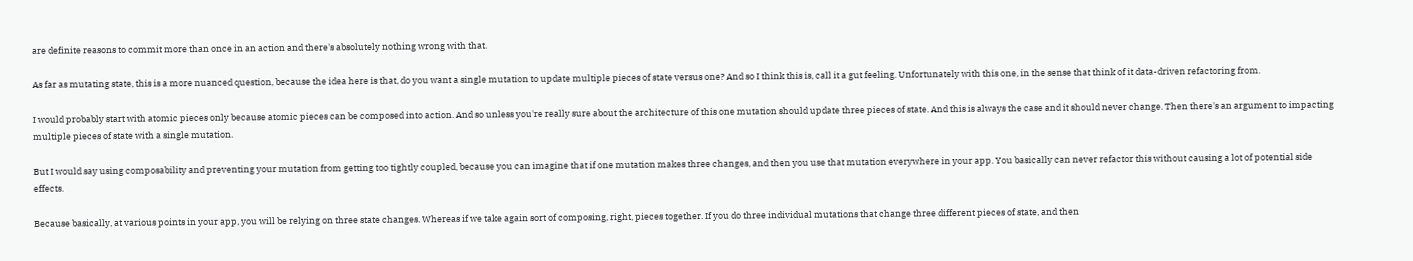are definite reasons to commit more than once in an action and there's absolutely nothing wrong with that.

As far as mutating state, this is a more nuanced question, because the idea here is that, do you want a single mutation to update multiple pieces of state versus one? And so I think this is, call it a gut feeling. Unfortunately with this one, in the sense that think of it data-driven refactoring from.

I would probably start with atomic pieces only because atomic pieces can be composed into action. And so unless you're really sure about the architecture of this one mutation should update three pieces of state. And this is always the case and it should never change. Then there's an argument to impacting multiple pieces of state with a single mutation.

But I would say using composability and preventing your mutation from getting too tightly coupled, because you can imagine that if one mutation makes three changes, and then you use that mutation everywhere in your app. You basically can never refactor this without causing a lot of potential side effects.

Because basically, at various points in your app, you will be relying on three state changes. Whereas if we take again sort of composing, right, pieces together. If you do three individual mutations that change three different pieces of state, and then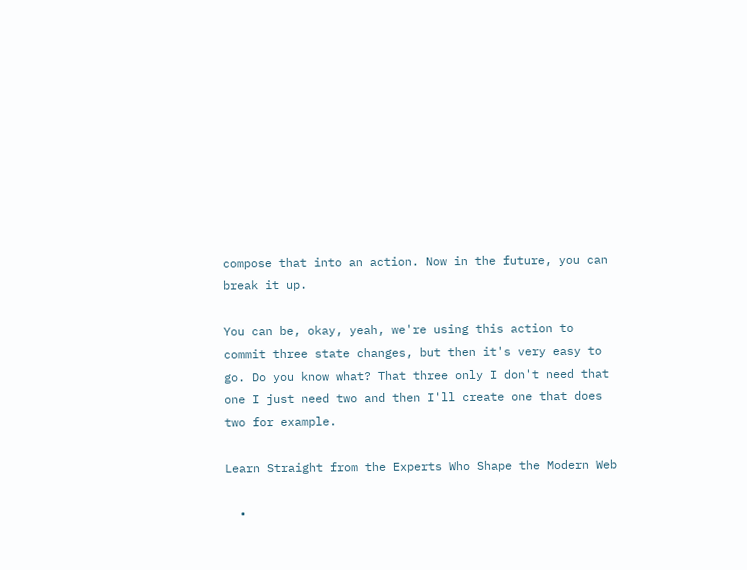compose that into an action. Now in the future, you can break it up.

You can be, okay, yeah, we're using this action to commit three state changes, but then it's very easy to go. Do you know what? That three only I don't need that one I just need two and then I'll create one that does two for example.

Learn Straight from the Experts Who Shape the Modern Web

  •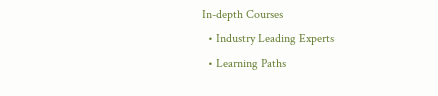In-depth Courses
  • Industry Leading Experts
  • Learning Paths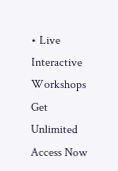• Live Interactive Workshops
Get Unlimited Access Now